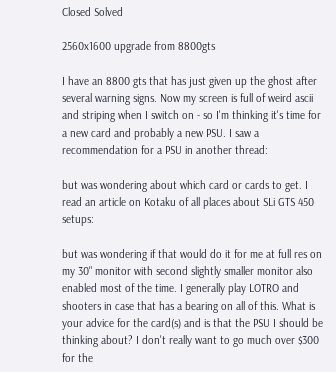Closed Solved

2560x1600 upgrade from 8800gts

I have an 8800 gts that has just given up the ghost after several warning signs. Now my screen is full of weird ascii and striping when I switch on - so I'm thinking it's time for a new card and probably a new PSU. I saw a recommendation for a PSU in another thread:

but was wondering about which card or cards to get. I read an article on Kotaku of all places about SLi GTS 450 setups:

but was wondering if that would do it for me at full res on my 30" monitor with second slightly smaller monitor also enabled most of the time. I generally play LOTRO and shooters in case that has a bearing on all of this. What is your advice for the card(s) and is that the PSU I should be thinking about? I don't really want to go much over $300 for the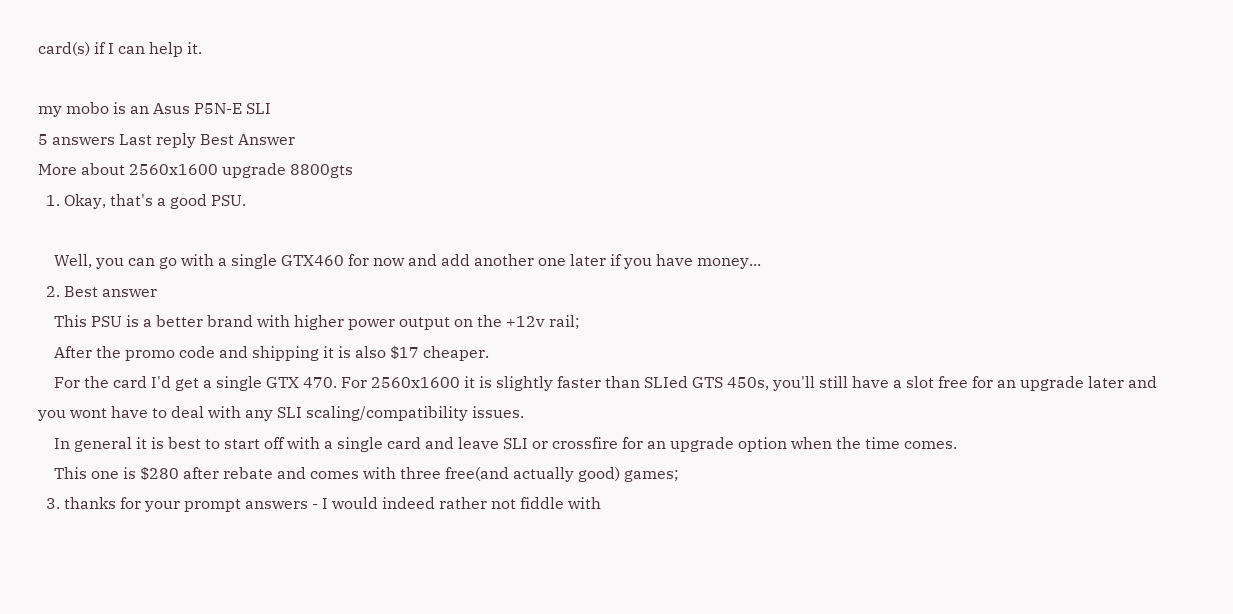card(s) if I can help it.

my mobo is an Asus P5N-E SLI
5 answers Last reply Best Answer
More about 2560x1600 upgrade 8800gts
  1. Okay, that's a good PSU.

    Well, you can go with a single GTX460 for now and add another one later if you have money...
  2. Best answer
    This PSU is a better brand with higher power output on the +12v rail;
    After the promo code and shipping it is also $17 cheaper.
    For the card I'd get a single GTX 470. For 2560x1600 it is slightly faster than SLIed GTS 450s, you'll still have a slot free for an upgrade later and you wont have to deal with any SLI scaling/compatibility issues.
    In general it is best to start off with a single card and leave SLI or crossfire for an upgrade option when the time comes.
    This one is $280 after rebate and comes with three free(and actually good) games;
  3. thanks for your prompt answers - I would indeed rather not fiddle with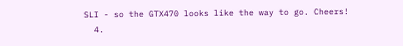SLI - so the GTX470 looks like the way to go. Cheers!
  4.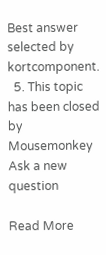Best answer selected by kortcomponent.
  5. This topic has been closed by Mousemonkey
Ask a new question

Read More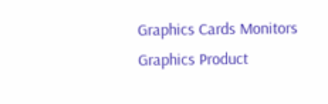Graphics Cards Monitors Graphics Product